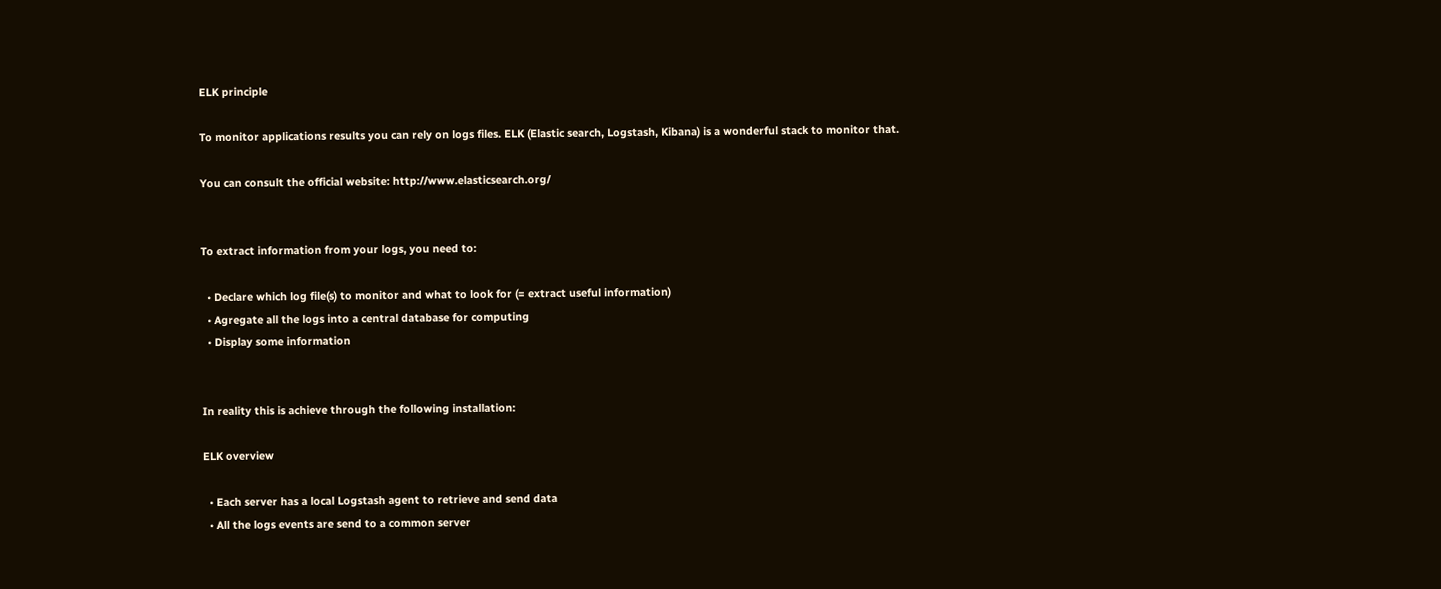ELK principle

To monitor applications results you can rely on logs files. ELK (Elastic search, Logstash, Kibana) is a wonderful stack to monitor that.

You can consult the official website: http://www.elasticsearch.org/


To extract information from your logs, you need to:

  • Declare which log file(s) to monitor and what to look for (= extract useful information)
  • Agregate all the logs into a central database for computing
  • Display some information


In reality this is achieve through the following installation:

ELK overview

  • Each server has a local Logstash agent to retrieve and send data
  • All the logs events are send to a common server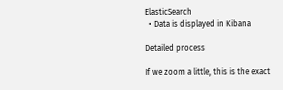ElasticSearch
  • Data is displayed in Kibana

Detailed process

If we zoom a little, this is the exact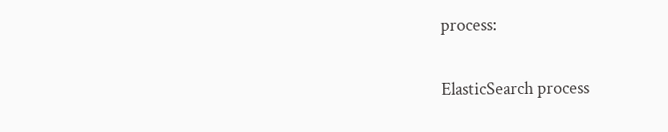process:

ElasticSearch process